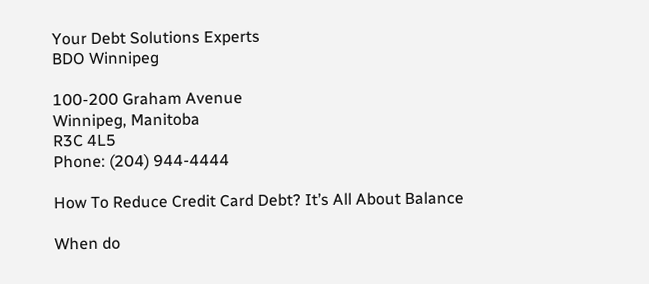Your Debt Solutions Experts
BDO Winnipeg

100-200 Graham Avenue
Winnipeg, Manitoba
R3C 4L5
Phone: (204) 944-4444

How To Reduce Credit Card Debt? It’s All About Balance

When do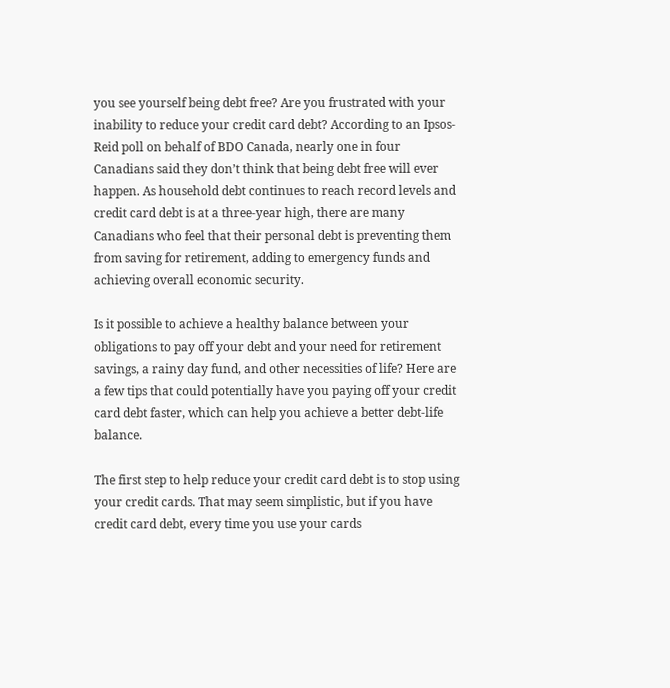you see yourself being debt free? Are you frustrated with your inability to reduce your credit card debt? According to an Ipsos-Reid poll on behalf of BDO Canada, nearly one in four Canadians said they don’t think that being debt free will ever happen. As household debt continues to reach record levels and credit card debt is at a three-year high, there are many Canadians who feel that their personal debt is preventing them from saving for retirement, adding to emergency funds and achieving overall economic security.

Is it possible to achieve a healthy balance between your obligations to pay off your debt and your need for retirement savings, a rainy day fund, and other necessities of life? Here are a few tips that could potentially have you paying off your credit card debt faster, which can help you achieve a better debt-life balance.

The first step to help reduce your credit card debt is to stop using your credit cards. That may seem simplistic, but if you have credit card debt, every time you use your cards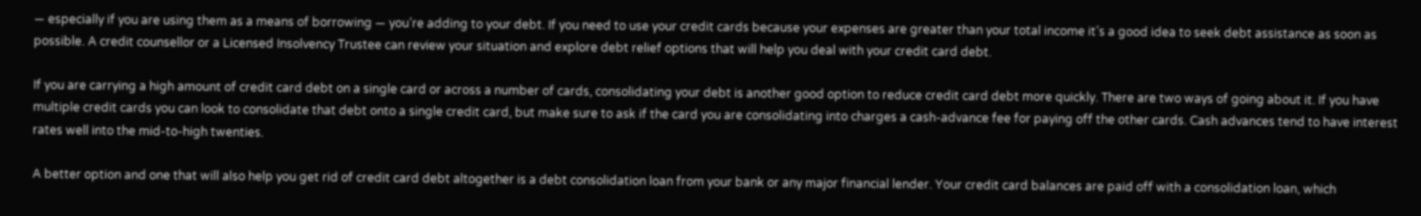— especially if you are using them as a means of borrowing — you’re adding to your debt. If you need to use your credit cards because your expenses are greater than your total income it’s a good idea to seek debt assistance as soon as possible. A credit counsellor or a Licensed Insolvency Trustee can review your situation and explore debt relief options that will help you deal with your credit card debt.

If you are carrying a high amount of credit card debt on a single card or across a number of cards, consolidating your debt is another good option to reduce credit card debt more quickly. There are two ways of going about it. If you have multiple credit cards you can look to consolidate that debt onto a single credit card, but make sure to ask if the card you are consolidating into charges a cash-advance fee for paying off the other cards. Cash advances tend to have interest rates well into the mid-to-high twenties.

A better option and one that will also help you get rid of credit card debt altogether is a debt consolidation loan from your bank or any major financial lender. Your credit card balances are paid off with a consolidation loan, which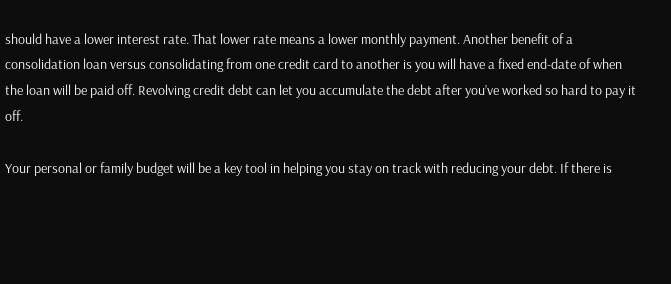should have a lower interest rate. That lower rate means a lower monthly payment. Another benefit of a consolidation loan versus consolidating from one credit card to another is you will have a fixed end-date of when the loan will be paid off. Revolving credit debt can let you accumulate the debt after you’ve worked so hard to pay it off.

Your personal or family budget will be a key tool in helping you stay on track with reducing your debt. If there is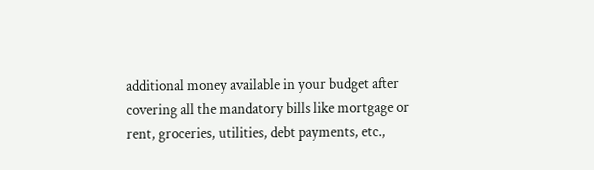additional money available in your budget after covering all the mandatory bills like mortgage or rent, groceries, utilities, debt payments, etc.,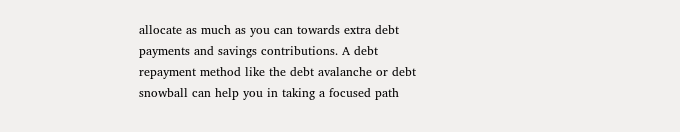allocate as much as you can towards extra debt payments and savings contributions. A debt repayment method like the debt avalanche or debt snowball can help you in taking a focused path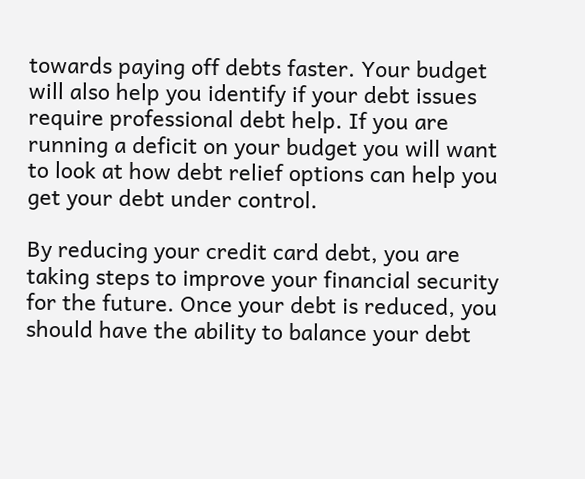towards paying off debts faster. Your budget will also help you identify if your debt issues require professional debt help. If you are running a deficit on your budget you will want to look at how debt relief options can help you get your debt under control.

By reducing your credit card debt, you are taking steps to improve your financial security for the future. Once your debt is reduced, you should have the ability to balance your debt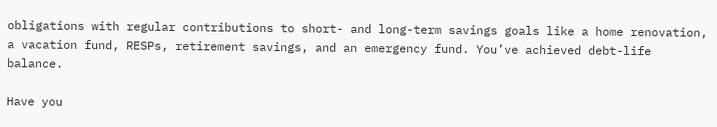obligations with regular contributions to short- and long-term savings goals like a home renovation, a vacation fund, RESPs, retirement savings, and an emergency fund. You’ve achieved debt-life balance.

Have you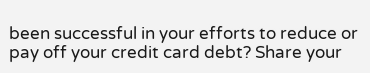been successful in your efforts to reduce or pay off your credit card debt? Share your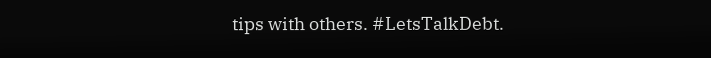tips with others. #LetsTalkDebt.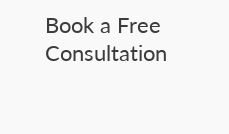Book a Free Consultation